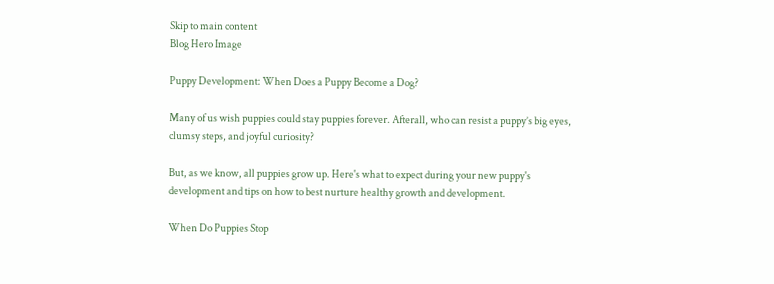Skip to main content
Blog Hero Image

Puppy Development: When Does a Puppy Become a Dog?

Many of us wish puppies could stay puppies forever. Afterall, who can resist a puppy’s big eyes, clumsy steps, and joyful curiosity?

But, as we know, all puppies grow up. Here's what to expect during your new puppy's development and tips on how to best nurture healthy growth and development.

When Do Puppies Stop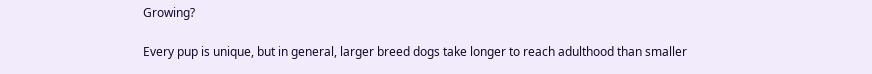Growing?

Every pup is unique, but in general, larger breed dogs take longer to reach adulthood than smaller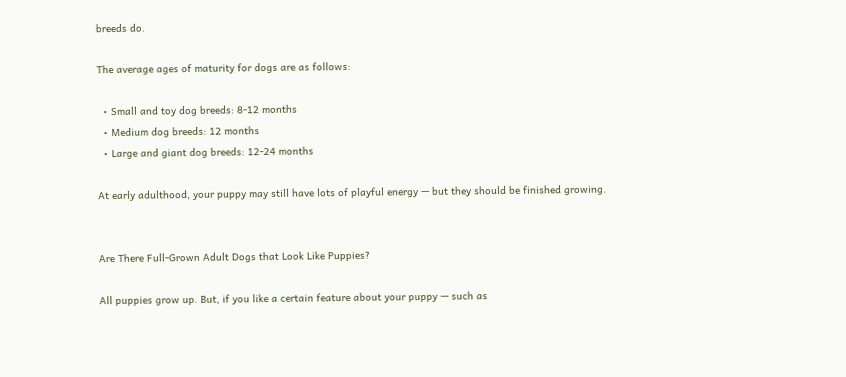breeds do.

The average ages of maturity for dogs are as follows:

  • Small and toy dog breeds: 8-12 months
  • Medium dog breeds: 12 months
  • Large and giant dog breeds: 12-24 months

At early adulthood, your puppy may still have lots of playful energy — but they should be finished growing.


Are There Full-Grown Adult Dogs that Look Like Puppies?

All puppies grow up. But, if you like a certain feature about your puppy — such as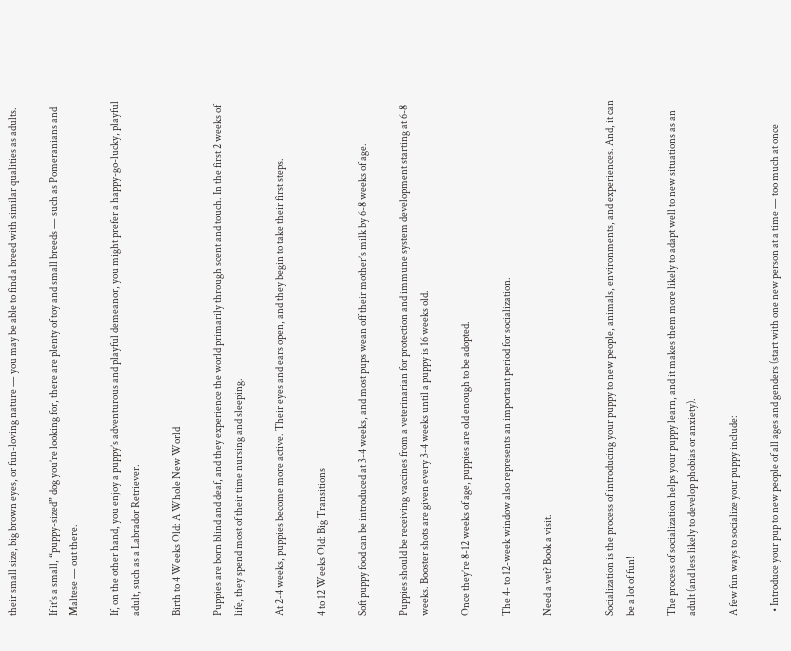their small size, big brown eyes, or fun-loving nature — you may be able to find a breed with similar qualities as adults.

If it’s a small, “puppy-sized” dog you’re looking for, there are plenty of toy and small breeds — such as Pomeranians and Maltese — out there.

If, on the other hand, you enjoy a puppy’s adventurous and playful demeanor, you might prefer a happy-go-lucky, playful adult, such as a Labrador Retriever.

Birth to 4 Weeks Old: A Whole New World

Puppies are born blind and deaf, and they experience the world primarily through scent and touch. In the first 2 weeks of life, they spend most of their time nursing and sleeping.

At 2-4 weeks, puppies become more active. Their eyes and ears open, and they begin to take their first steps.

4 to 12 Weeks Old: Big Transitions

Soft puppy food can be introduced at 3-4 weeks, and most pups wean off their mother’s milk by 6-8 weeks of age.

Puppies should be receiving vaccines from a veterinarian for protection and immune system development starting at 6-8 weeks. Booster shots are given every 3-4 weeks until a puppy is 16 weeks old.

Once they’re 8-12 weeks of age, puppies are old enough to be adopted.

The 4- to 12-week window also represents an important period for socialization.

Need a vet? Book a visit.


Socialization is the process of introducing your puppy to new people, animals, environments, and experiences. And, it can be a lot of fun!

The process of socialization helps your puppy learn, and it makes them more likely to adapt well to new situations as an adult (and less likely to develop phobias or anxiety).

A few fun ways to socialize your puppy include:

  • Introduce your pup to new people of all ages and genders (start with one new person at a time — too much at once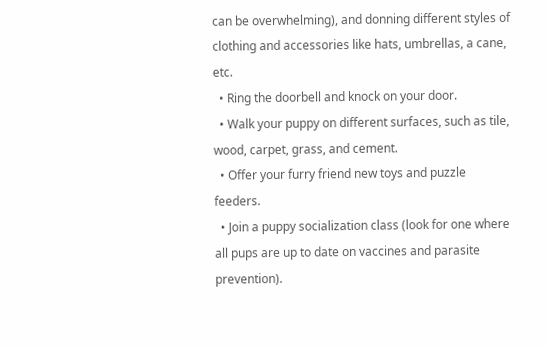can be overwhelming), and donning different styles of clothing and accessories like hats, umbrellas, a cane, etc.
  • Ring the doorbell and knock on your door.
  • Walk your puppy on different surfaces, such as tile, wood, carpet, grass, and cement.
  • Offer your furry friend new toys and puzzle feeders.
  • Join a puppy socialization class (look for one where all pups are up to date on vaccines and parasite prevention).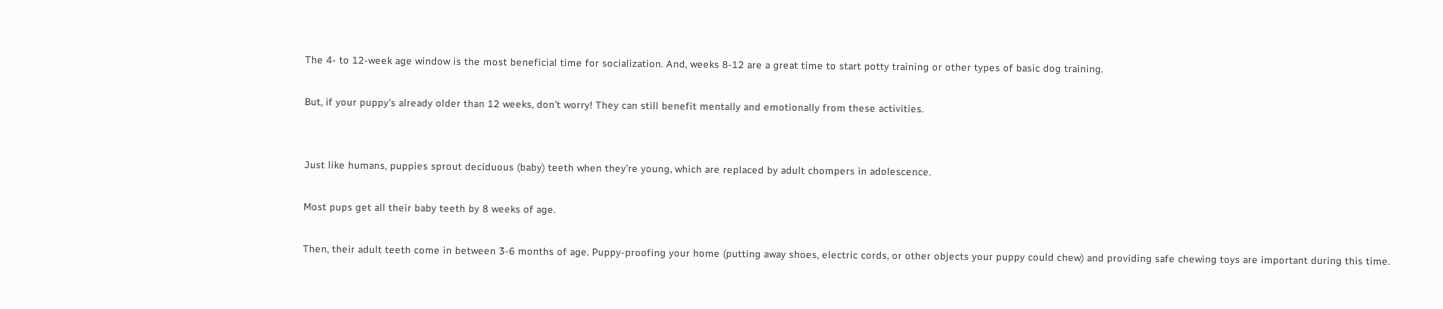The 4- to 12-week age window is the most beneficial time for socialization. And, weeks 8-12 are a great time to start potty training or other types of basic dog training.

But, if your puppy’s already older than 12 weeks, don’t worry! They can still benefit mentally and emotionally from these activities.


Just like humans, puppies sprout deciduous (baby) teeth when they’re young, which are replaced by adult chompers in adolescence.

Most pups get all their baby teeth by 8 weeks of age.

Then, their adult teeth come in between 3-6 months of age. Puppy-proofing your home (putting away shoes, electric cords, or other objects your puppy could chew) and providing safe chewing toys are important during this time.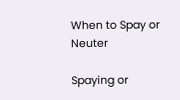When to Spay or Neuter

Spaying or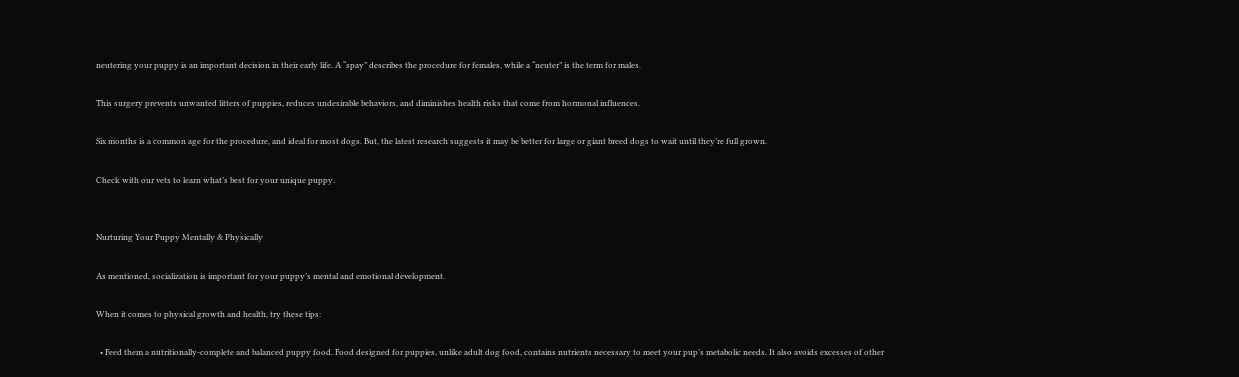neutering your puppy is an important decision in their early life. A “spay” describes the procedure for females, while a “neuter” is the term for males.

This surgery prevents unwanted litters of puppies, reduces undesirable behaviors, and diminishes health risks that come from hormonal influences.

Six months is a common age for the procedure, and ideal for most dogs. But, the latest research suggests it may be better for large or giant breed dogs to wait until they’re full grown.

Check with our vets to learn what’s best for your unique puppy.


Nurturing Your Puppy Mentally & Physically

As mentioned, socialization is important for your puppy’s mental and emotional development.

When it comes to physical growth and health, try these tips:

  • Feed them a nutritionally-complete and balanced puppy food. Food designed for puppies, unlike adult dog food, contains nutrients necessary to meet your pup’s metabolic needs. It also avoids excesses of other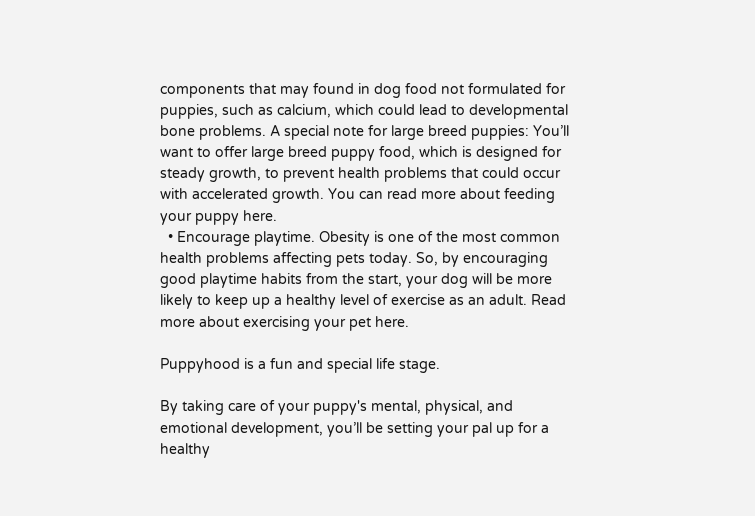components that may found in dog food not formulated for puppies, such as calcium, which could lead to developmental bone problems. A special note for large breed puppies: You’ll want to offer large breed puppy food, which is designed for steady growth, to prevent health problems that could occur with accelerated growth. You can read more about feeding your puppy here.
  • Encourage playtime. Obesity is one of the most common health problems affecting pets today. So, by encouraging good playtime habits from the start, your dog will be more likely to keep up a healthy level of exercise as an adult. Read more about exercising your pet here.

Puppyhood is a fun and special life stage.

By taking care of your puppy's mental, physical, and emotional development, you’ll be setting your pal up for a healthy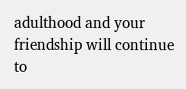adulthood and your friendship will continue to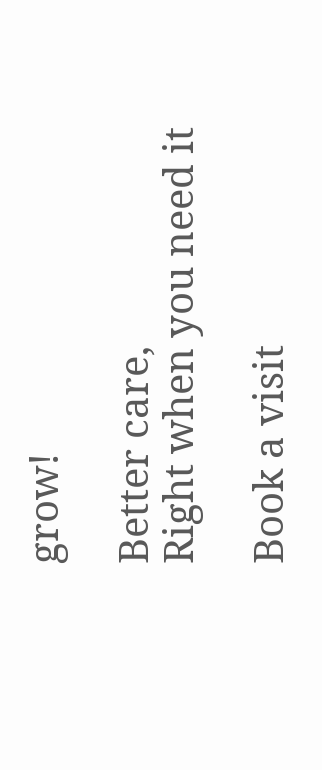grow!

Better care,
Right when you need it

Book a visit